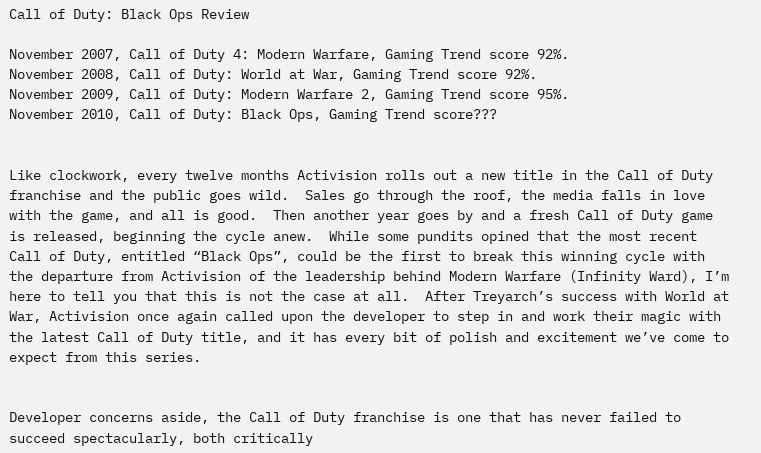Call of Duty: Black Ops Review

November 2007, Call of Duty 4: Modern Warfare, Gaming Trend score 92%.
November 2008, Call of Duty: World at War, Gaming Trend score 92%.
November 2009, Call of Duty: Modern Warfare 2, Gaming Trend score 95%.
November 2010, Call of Duty: Black Ops, Gaming Trend score???


Like clockwork, every twelve months Activision rolls out a new title in the Call of Duty franchise and the public goes wild.  Sales go through the roof, the media falls in love with the game, and all is good.  Then another year goes by and a fresh Call of Duty game is released, beginning the cycle anew.  While some pundits opined that the most recent Call of Duty, entitled “Black Ops”, could be the first to break this winning cycle with the departure from Activision of the leadership behind Modern Warfare (Infinity Ward), I’m here to tell you that this is not the case at all.  After Treyarch’s success with World at War, Activision once again called upon the developer to step in and work their magic with the latest Call of Duty title, and it has every bit of polish and excitement we’ve come to expect from this series.


Developer concerns aside, the Call of Duty franchise is one that has never failed to succeed spectacularly, both critically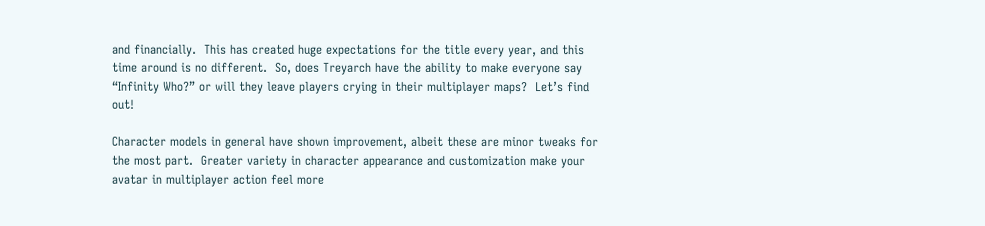and financially.  This has created huge expectations for the title every year, and this time around is no different.  So, does Treyarch have the ability to make everyone say “Infinity Who?” or will they leave players crying in their multiplayer maps?  Let’s find out!

Character models in general have shown improvement, albeit these are minor tweaks for the most part.  Greater variety in character appearance and customization make your avatar in multiplayer action feel more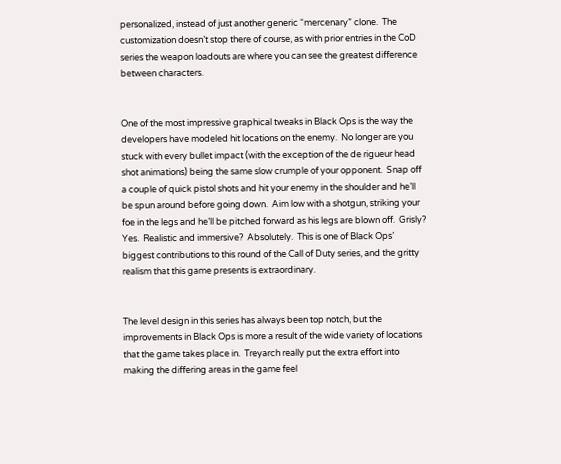personalized, instead of just another generic “mercenary” clone.  The customization doesn’t stop there of course, as with prior entries in the CoD series the weapon loadouts are where you can see the greatest difference between characters.


One of the most impressive graphical tweaks in Black Ops is the way the developers have modeled hit locations on the enemy.  No longer are you stuck with every bullet impact (with the exception of the de rigueur head shot animations) being the same slow crumple of your opponent.  Snap off a couple of quick pistol shots and hit your enemy in the shoulder and he’ll be spun around before going down.  Aim low with a shotgun, striking your foe in the legs and he’ll be pitched forward as his legs are blown off.  Grisly?  Yes.  Realistic and immersive?  Absolutely.  This is one of Black Ops’ biggest contributions to this round of the Call of Duty series, and the gritty realism that this game presents is extraordinary.


The level design in this series has always been top notch, but the improvements in Black Ops is more a result of the wide variety of locations that the game takes place in.  Treyarch really put the extra effort into making the differing areas in the game feel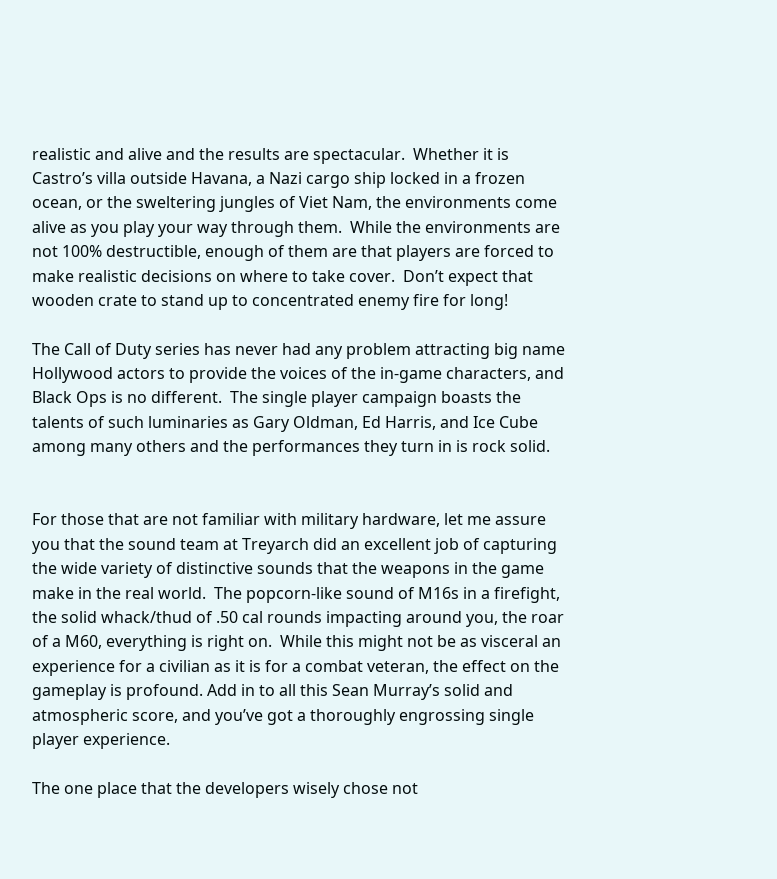realistic and alive and the results are spectacular.  Whether it is Castro’s villa outside Havana, a Nazi cargo ship locked in a frozen ocean, or the sweltering jungles of Viet Nam, the environments come alive as you play your way through them.  While the environments are not 100% destructible, enough of them are that players are forced to make realistic decisions on where to take cover.  Don’t expect that wooden crate to stand up to concentrated enemy fire for long!

The Call of Duty series has never had any problem attracting big name Hollywood actors to provide the voices of the in-game characters, and Black Ops is no different.  The single player campaign boasts the talents of such luminaries as Gary Oldman, Ed Harris, and Ice Cube among many others and the performances they turn in is rock solid.


For those that are not familiar with military hardware, let me assure you that the sound team at Treyarch did an excellent job of capturing the wide variety of distinctive sounds that the weapons in the game make in the real world.  The popcorn-like sound of M16s in a firefight, the solid whack/thud of .50 cal rounds impacting around you, the roar of a M60, everything is right on.  While this might not be as visceral an experience for a civilian as it is for a combat veteran, the effect on the gameplay is profound. Add in to all this Sean Murray’s solid and atmospheric score, and you’ve got a thoroughly engrossing single player experience.

The one place that the developers wisely chose not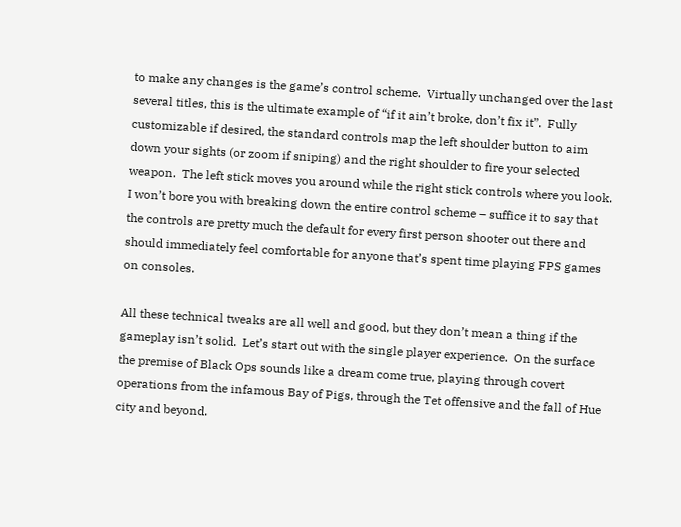to make any changes is the game’s control scheme.  Virtually unchanged over the last several titles, this is the ultimate example of “if it ain’t broke, don’t fix it”.  Fully customizable if desired, the standard controls map the left shoulder button to aim down your sights (or zoom if sniping) and the right shoulder to fire your selected weapon.  The left stick moves you around while the right stick controls where you look.  I won’t bore you with breaking down the entire control scheme – suffice it to say that the controls are pretty much the default for every first person shooter out there and should immediately feel comfortable for anyone that’s spent time playing FPS games on consoles.

All these technical tweaks are all well and good, but they don’t mean a thing if the gameplay isn’t solid.  Let’s start out with the single player experience.  On the surface the premise of Black Ops sounds like a dream come true, playing through covert operations from the infamous Bay of Pigs, through the Tet offensive and the fall of Hue city and beyond.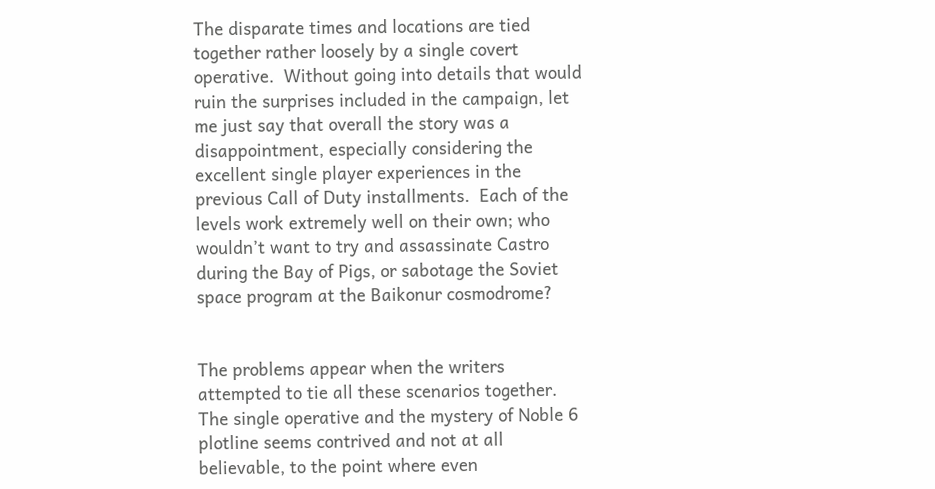The disparate times and locations are tied together rather loosely by a single covert operative.  Without going into details that would ruin the surprises included in the campaign, let me just say that overall the story was a disappointment, especially considering the excellent single player experiences in the previous Call of Duty installments.  Each of the levels work extremely well on their own; who wouldn’t want to try and assassinate Castro during the Bay of Pigs, or sabotage the Soviet space program at the Baikonur cosmodrome?


The problems appear when the writers attempted to tie all these scenarios together.  The single operative and the mystery of Noble 6 plotline seems contrived and not at all believable, to the point where even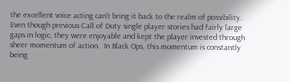the excellent voice acting can’t bring it back to the realm of possibility.  Even though previous Call of Duty single player stories had fairly large gaps in logic, they were enjoyable and kept the player invested through sheer momentum of action.  In Black Ops, this momentum is constantly being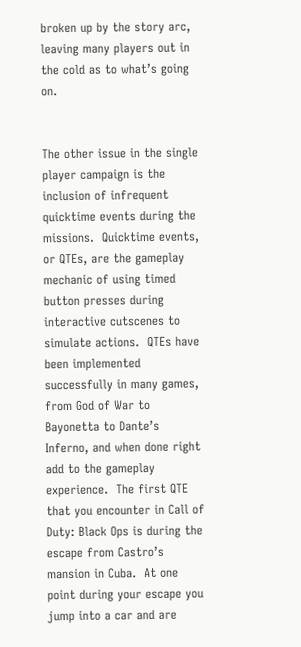broken up by the story arc, leaving many players out in the cold as to what’s going on.


The other issue in the single player campaign is the inclusion of infrequent quicktime events during the missions.  Quicktime events, or QTEs, are the gameplay mechanic of using timed button presses during interactive cutscenes to simulate actions.  QTEs have been implemented successfully in many games, from God of War to Bayonetta to Dante’s Inferno, and when done right add to the gameplay experience.  The first QTE that you encounter in Call of Duty: Black Ops is during the escape from Castro’s mansion in Cuba.  At one point during your escape you jump into a car and are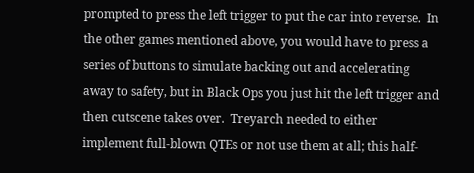prompted to press the left trigger to put the car into reverse.  In the other games mentioned above, you would have to press a series of buttons to simulate backing out and accelerating away to safety, but in Black Ops you just hit the left trigger and then cutscene takes over.  Treyarch needed to either implement full-blown QTEs or not use them at all; this half-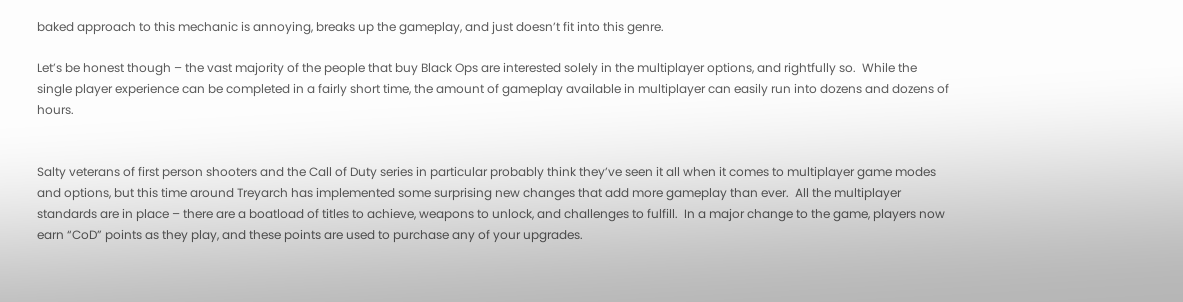baked approach to this mechanic is annoying, breaks up the gameplay, and just doesn’t fit into this genre.

Let’s be honest though – the vast majority of the people that buy Black Ops are interested solely in the multiplayer options, and rightfully so.  While the single player experience can be completed in a fairly short time, the amount of gameplay available in multiplayer can easily run into dozens and dozens of hours.


Salty veterans of first person shooters and the Call of Duty series in particular probably think they’ve seen it all when it comes to multiplayer game modes and options, but this time around Treyarch has implemented some surprising new changes that add more gameplay than ever.  All the multiplayer standards are in place – there are a boatload of titles to achieve, weapons to unlock, and challenges to fulfill.  In a major change to the game, players now earn “CoD” points as they play, and these points are used to purchase any of your upgrades.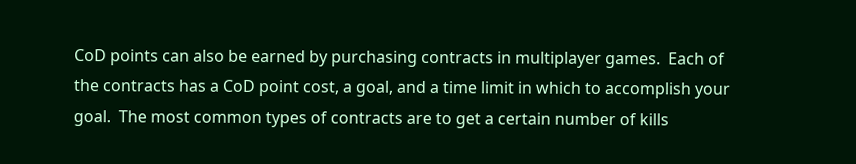CoD points can also be earned by purchasing contracts in multiplayer games.  Each of the contracts has a CoD point cost, a goal, and a time limit in which to accomplish your goal.  The most common types of contracts are to get a certain number of kills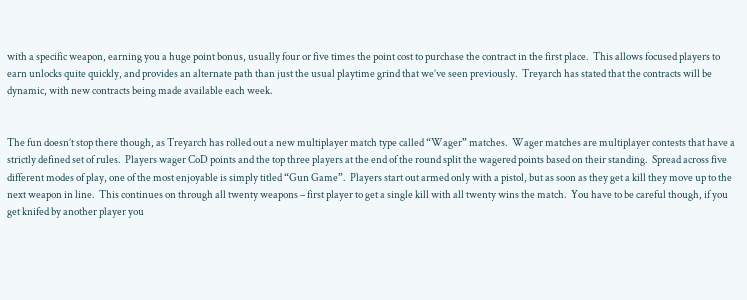with a specific weapon, earning you a huge point bonus, usually four or five times the point cost to purchase the contract in the first place.  This allows focused players to earn unlocks quite quickly, and provides an alternate path than just the usual playtime grind that we’ve seen previously.  Treyarch has stated that the contracts will be dynamic, with new contracts being made available each week.


The fun doesn’t stop there though, as Treyarch has rolled out a new multiplayer match type called “Wager” matches.  Wager matches are multiplayer contests that have a strictly defined set of rules.  Players wager CoD points and the top three players at the end of the round split the wagered points based on their standing.  Spread across five different modes of play, one of the most enjoyable is simply titled “Gun Game”.  Players start out armed only with a pistol, but as soon as they get a kill they move up to the next weapon in line.  This continues on through all twenty weapons – first player to get a single kill with all twenty wins the match.  You have to be careful though, if you get knifed by another player you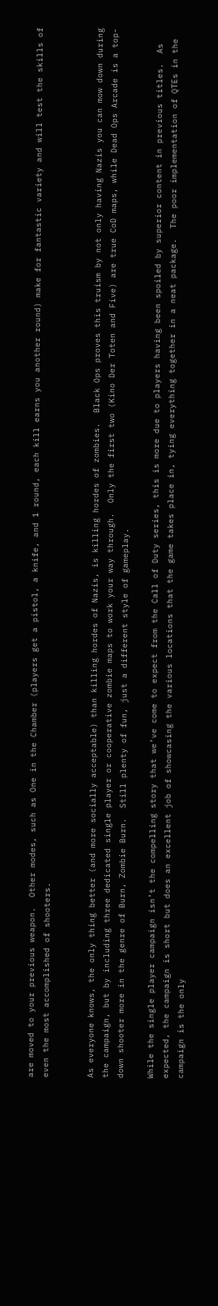are moved to your previous weapon.  Other modes, such as One in the Chamber (players get a pistol, a knife, and 1 round, each kill earns you another round) make for fantastic variety and will test the skills of even the most accomplished of shooters.


As everyone knows, the only thing better (and more socially acceptable) than killing hordes of Nazis, is killing hordes of zombies.  Black Ops proves this truism by not only having Nazis you can mow down during the campaign, but by including three dedicated single player or cooperative zombie maps to work your way through.  Only the first two (Kino Der Toten and Five) are true CoD maps, while Dead Ops Arcade is a top-down shooter more in the genre of Burn, Zombie Burn.  Still plenty of fun, just a different style of gameplay.

While the single player campaign isn’t the compelling story that we’ve come to expect from the Call of Duty series, this is more due to players having been spoiled by superior content in previous titles.  As expected, the campaign is short but does an excellent job of showcasing the various locations that the game takes place in, tying everything together in a neat package.  The poor implementation of QTEs in the campaign is the only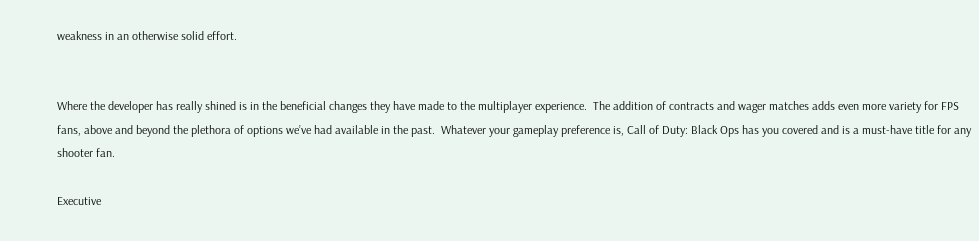weakness in an otherwise solid effort.


Where the developer has really shined is in the beneficial changes they have made to the multiplayer experience.  The addition of contracts and wager matches adds even more variety for FPS fans, above and beyond the plethora of options we’ve had available in the past.  Whatever your gameplay preference is, Call of Duty: Black Ops has you covered and is a must-have title for any shooter fan.

Executive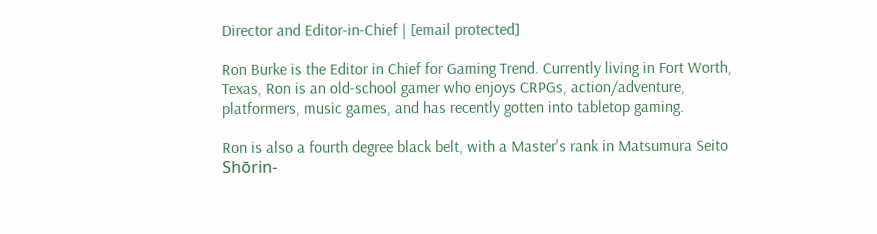Director and Editor-in-Chief | [email protected]

Ron Burke is the Editor in Chief for Gaming Trend. Currently living in Fort Worth, Texas, Ron is an old-school gamer who enjoys CRPGs, action/adventure, platformers, music games, and has recently gotten into tabletop gaming.

Ron is also a fourth degree black belt, with a Master's rank in Matsumura Seito Shōrin-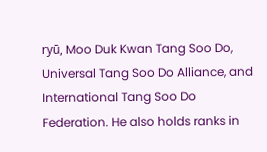ryū, Moo Duk Kwan Tang Soo Do, Universal Tang Soo Do Alliance, and International Tang Soo Do Federation. He also holds ranks in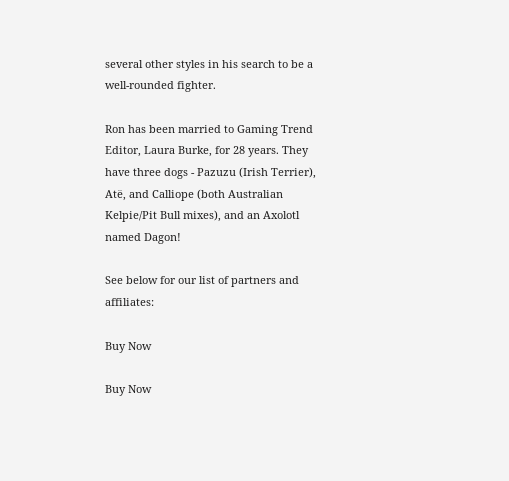several other styles in his search to be a well-rounded fighter.

Ron has been married to Gaming Trend Editor, Laura Burke, for 28 years. They have three dogs - Pazuzu (Irish Terrier), Atë, and Calliope (both Australian Kelpie/Pit Bull mixes), and an Axolotl named Dagon!

See below for our list of partners and affiliates:

Buy Now

Buy Now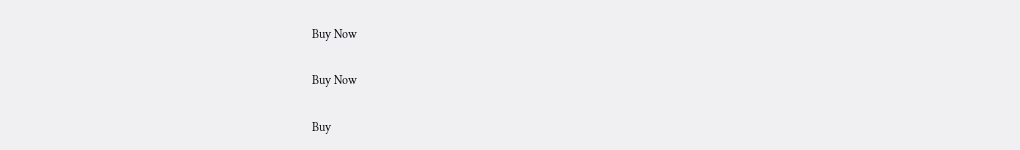Buy Now

Buy Now

Buy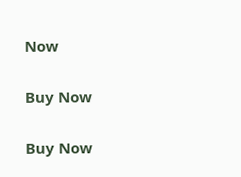Now

Buy Now

Buy Now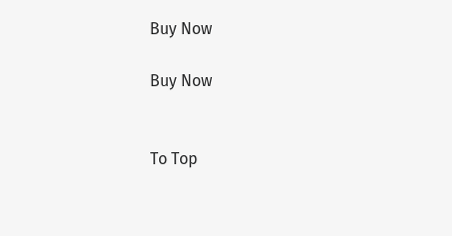Buy Now

Buy Now


To Top